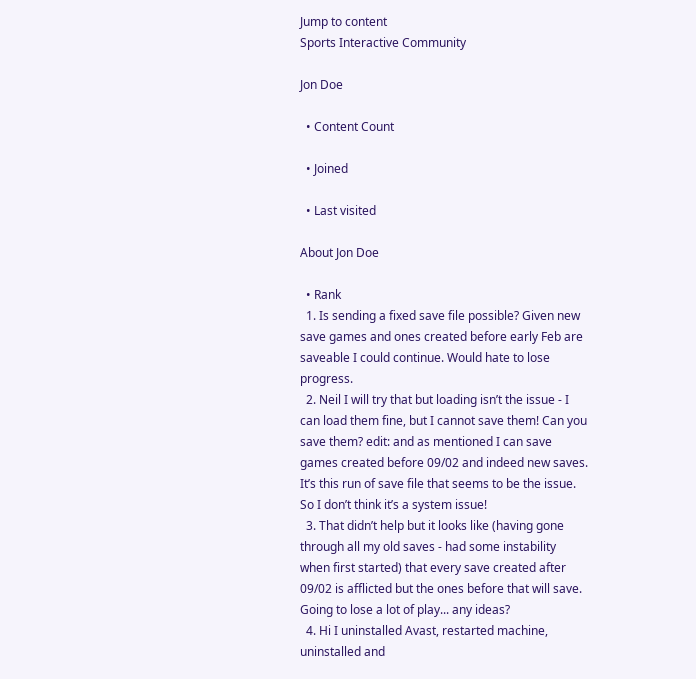Jump to content
Sports Interactive Community

Jon Doe

  • Content Count

  • Joined

  • Last visited

About Jon Doe

  • Rank
  1. Is sending a fixed save file possible? Given new save games and ones created before early Feb are saveable I could continue. Would hate to lose progress.
  2. Neil I will try that but loading isn’t the issue - I can load them fine, but I cannot save them! Can you save them? edit: and as mentioned I can save games created before 09/02 and indeed new saves. It’s this run of save file that seems to be the issue. So I don’t think it’s a system issue!
  3. That didn’t help but it looks like (having gone through all my old saves - had some instability when first started) that every save created after 09/02 is afflicted but the ones before that will save. Going to lose a lot of play... any ideas?
  4. Hi I uninstalled Avast, restarted machine, uninstalled and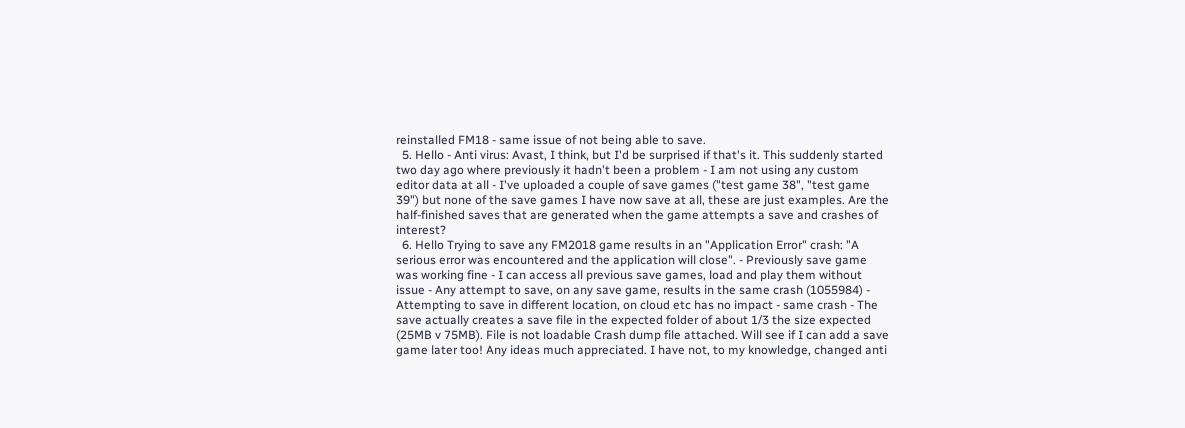reinstalled FM18 - same issue of not being able to save.
  5. Hello - Anti virus: Avast, I think, but I'd be surprised if that's it. This suddenly started two day ago where previously it hadn't been a problem - I am not using any custom editor data at all - I've uploaded a couple of save games ("test game 38", "test game 39") but none of the save games I have now save at all, these are just examples. Are the half-finished saves that are generated when the game attempts a save and crashes of interest?
  6. Hello Trying to save any FM2018 game results in an "Application Error" crash: "A serious error was encountered and the application will close". - Previously save game was working fine - I can access all previous save games, load and play them without issue - Any attempt to save, on any save game, results in the same crash (1055984) - Attempting to save in different location, on cloud etc has no impact - same crash - The save actually creates a save file in the expected folder of about 1/3 the size expected (25MB v 75MB). File is not loadable Crash dump file attached. Will see if I can add a save game later too! Any ideas much appreciated. I have not, to my knowledge, changed anti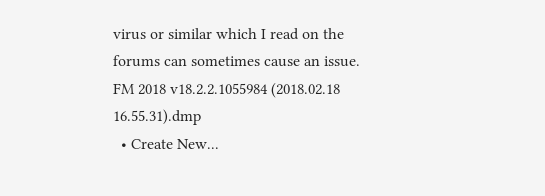virus or similar which I read on the forums can sometimes cause an issue. FM 2018 v18.2.2.1055984 (2018.02.18 16.55.31).dmp
  • Create New...